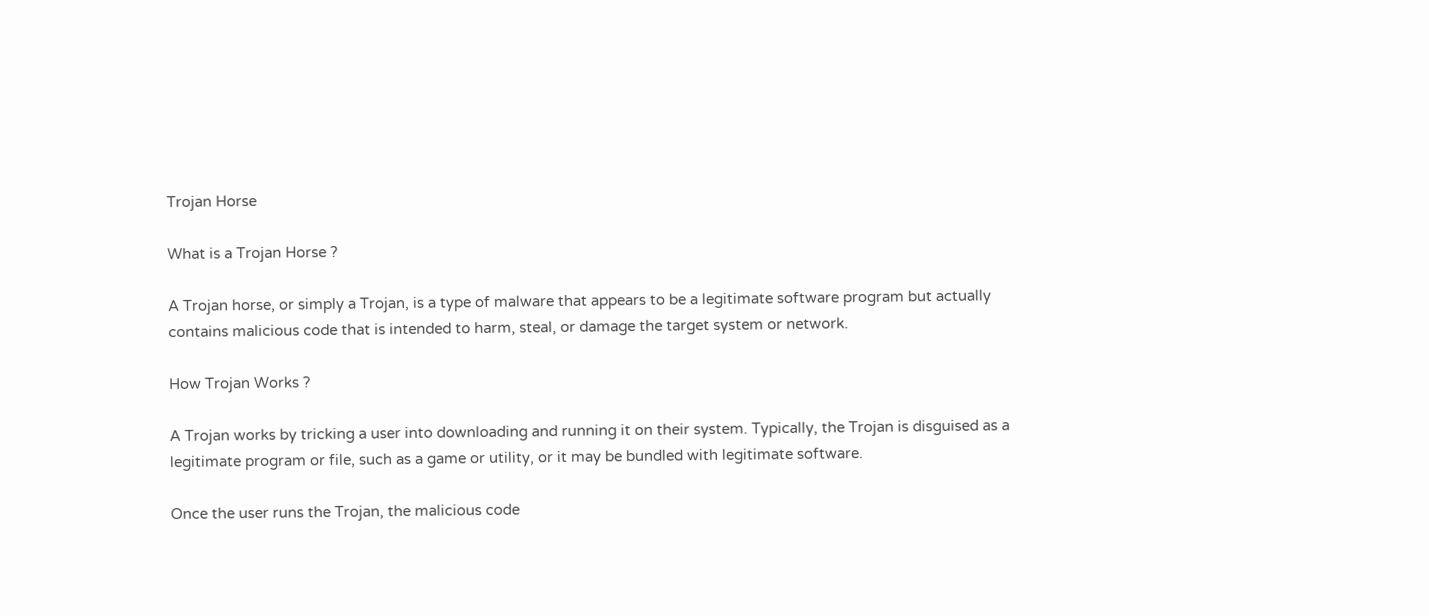Trojan Horse

What is a Trojan Horse ?

A Trojan horse, or simply a Trojan, is a type of malware that appears to be a legitimate software program but actually contains malicious code that is intended to harm, steal, or damage the target system or network.

How Trojan Works ?

A Trojan works by tricking a user into downloading and running it on their system. Typically, the Trojan is disguised as a legitimate program or file, such as a game or utility, or it may be bundled with legitimate software.

Once the user runs the Trojan, the malicious code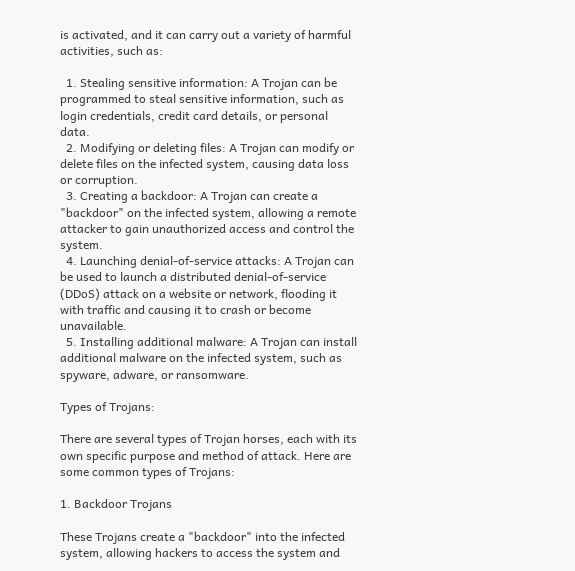is activated, and it can carry out a variety of harmful activities, such as:

  1. Stealing sensitive information: A Trojan can be programmed to steal sensitive information, such as login credentials, credit card details, or personal data.
  2. Modifying or deleting files: A Trojan can modify or delete files on the infected system, causing data loss or corruption.
  3. Creating a backdoor: A Trojan can create a "backdoor" on the infected system, allowing a remote attacker to gain unauthorized access and control the system.
  4. Launching denial-of-service attacks: A Trojan can be used to launch a distributed denial-of-service (DDoS) attack on a website or network, flooding it with traffic and causing it to crash or become unavailable.
  5. Installing additional malware: A Trojan can install additional malware on the infected system, such as spyware, adware, or ransomware.

Types of Trojans:

There are several types of Trojan horses, each with its own specific purpose and method of attack. Here are some common types of Trojans:

1. Backdoor Trojans

These Trojans create a "backdoor" into the infected system, allowing hackers to access the system and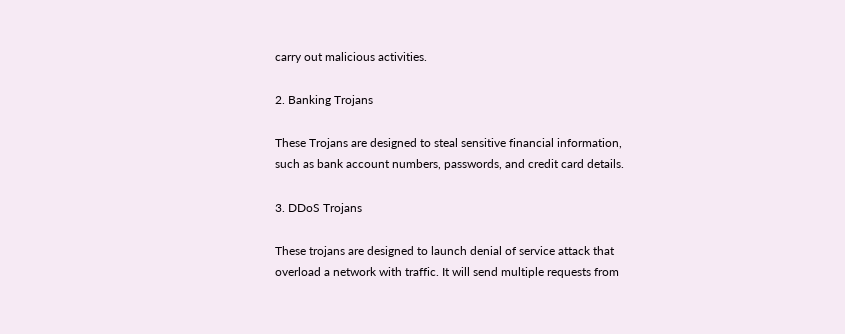carry out malicious activities.

2. Banking Trojans

These Trojans are designed to steal sensitive financial information, such as bank account numbers, passwords, and credit card details.

3. DDoS Trojans

These trojans are designed to launch denial of service attack that overload a network with traffic. It will send multiple requests from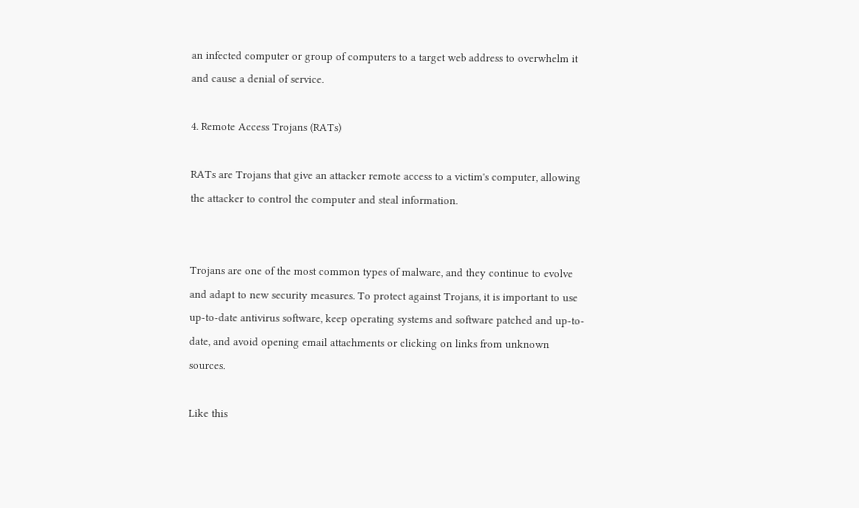an infected computer or group of computers to a target web address to overwhelm it and cause a denial of service.

4. Remote Access Trojans (RATs)

RATs are Trojans that give an attacker remote access to a victim's computer, allowing the attacker to control the computer and steal information.


Trojans are one of the most common types of malware, and they continue to evolve and adapt to new security measures. To protect against Trojans, it is important to use up-to-date antivirus software, keep operating systems and software patched and up-to-date, and avoid opening email attachments or clicking on links from unknown sources.

Like this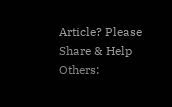Article? Please Share & Help Others: